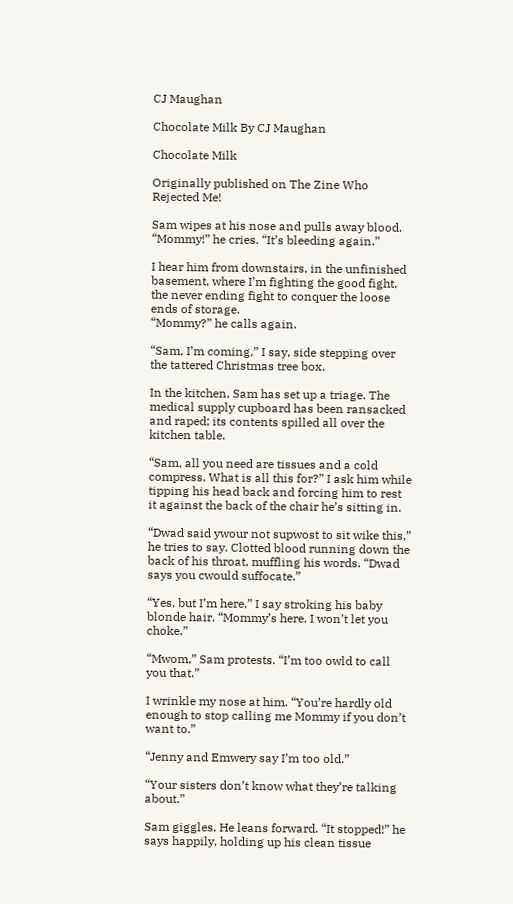CJ Maughan

Chocolate Milk By CJ Maughan

Chocolate Milk

Originally published on The Zine Who Rejected Me!

Sam wipes at his nose and pulls away blood. “Mommy!” he cries. “It’s bleeding again.”

I hear him from downstairs, in the unfinished basement, where I’m fighting the good fight, the never ending fight to conquer the loose ends of storage.
“Mommy?” he calls again.

“Sam, I’m coming,” I say, side stepping over the tattered Christmas tree box.

In the kitchen, Sam has set up a triage. The medical supply cupboard has been ransacked and raped; its contents spilled all over the kitchen table.

“Sam, all you need are tissues and a cold compress. What is all this for?” I ask him while tipping his head back and forcing him to rest it against the back of the chair he’s sitting in.

“Dwad said ywour not supwost to sit wike this,” he tries to say. Clotted blood running down the back of his throat, muffling his words. “Dwad says you cwould suffocate.”

“Yes, but I’m here,” I say stroking his baby blonde hair. “Mommy’s here. I won’t let you choke.”

“Mwom,” Sam protests. “I’m too owld to call you that.”

I wrinkle my nose at him. “You’re hardly old enough to stop calling me Mommy if you don’t want to.”

“Jenny and Emwery say I’m too old.”

“Your sisters don’t know what they’re talking about.”

Sam giggles. He leans forward. “It stopped!” he says happily, holding up his clean tissue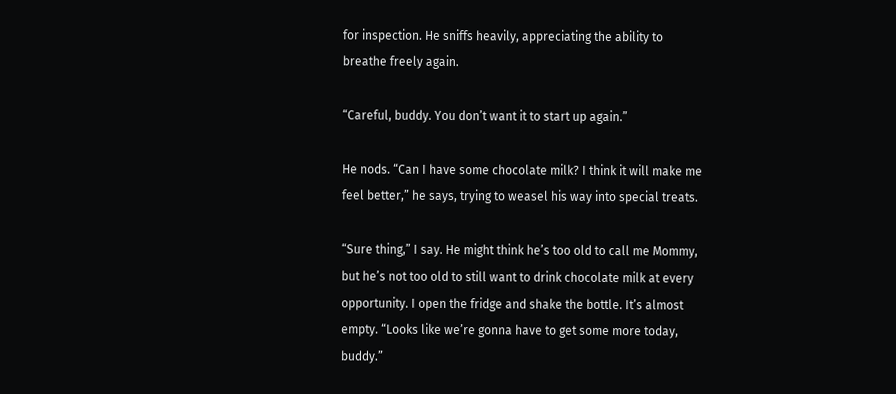for inspection. He sniffs heavily, appreciating the ability to breathe freely again.

“Careful, buddy. You don’t want it to start up again.”

He nods. “Can I have some chocolate milk? I think it will make me feel better,” he says, trying to weasel his way into special treats.

“Sure thing,” I say. He might think he’s too old to call me Mommy, but he’s not too old to still want to drink chocolate milk at every opportunity. I open the fridge and shake the bottle. It’s almost empty. “Looks like we’re gonna have to get some more today, buddy.”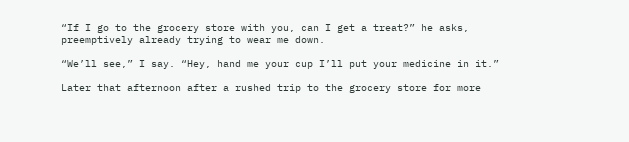“If I go to the grocery store with you, can I get a treat?” he asks, preemptively already trying to wear me down.

“We’ll see,” I say. “Hey, hand me your cup I’ll put your medicine in it.”

Later that afternoon after a rushed trip to the grocery store for more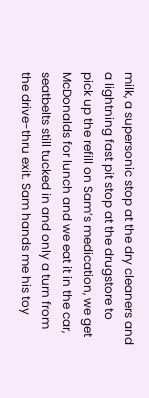milk, a supersonic stop at the dry cleaners and a lightning fast pit stop at the drugstore to pick up the refill on Sam’s medication, we get McDonalds for lunch and we eat it in the car, seatbelts still tucked in and only a turn from the drive-thru exit. Sam hands me his toy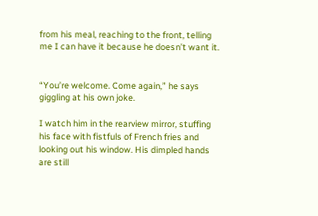from his meal, reaching to the front, telling me I can have it because he doesn’t want it.


“You’re welcome. Come again,” he says giggling at his own joke.

I watch him in the rearview mirror, stuffing his face with fistfuls of French fries and looking out his window. His dimpled hands are still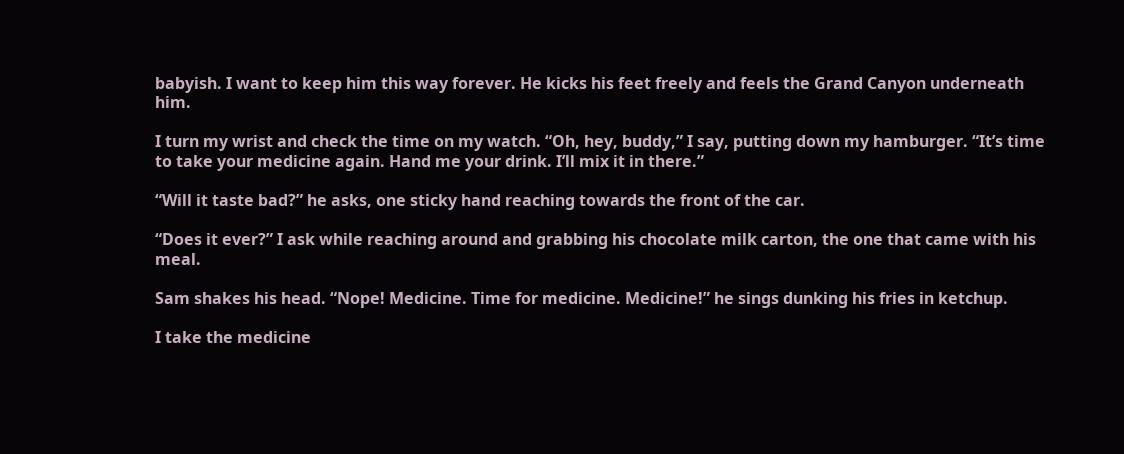babyish. I want to keep him this way forever. He kicks his feet freely and feels the Grand Canyon underneath him.

I turn my wrist and check the time on my watch. “Oh, hey, buddy,” I say, putting down my hamburger. “It’s time to take your medicine again. Hand me your drink. I’ll mix it in there.”

“Will it taste bad?” he asks, one sticky hand reaching towards the front of the car.

“Does it ever?” I ask while reaching around and grabbing his chocolate milk carton, the one that came with his meal.

Sam shakes his head. “Nope! Medicine. Time for medicine. Medicine!” he sings dunking his fries in ketchup.

I take the medicine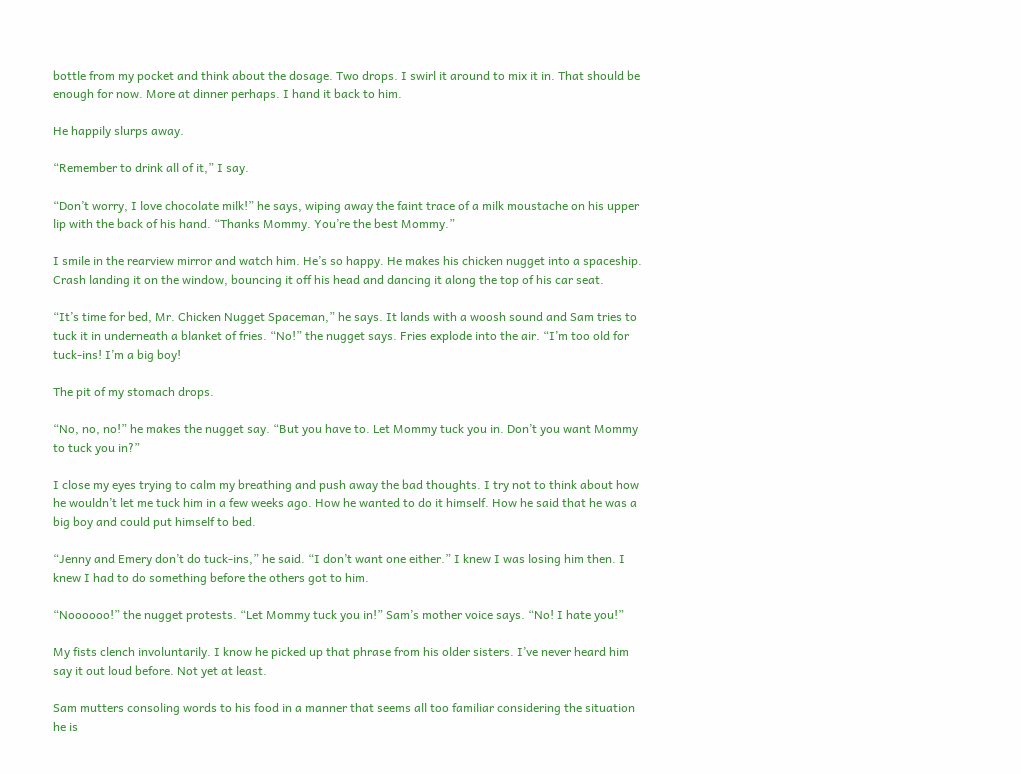bottle from my pocket and think about the dosage. Two drops. I swirl it around to mix it in. That should be enough for now. More at dinner perhaps. I hand it back to him.

He happily slurps away.

“Remember to drink all of it,” I say.

“Don’t worry, I love chocolate milk!” he says, wiping away the faint trace of a milk moustache on his upper lip with the back of his hand. “Thanks Mommy. You’re the best Mommy.”

I smile in the rearview mirror and watch him. He’s so happy. He makes his chicken nugget into a spaceship. Crash landing it on the window, bouncing it off his head and dancing it along the top of his car seat.

“It’s time for bed, Mr. Chicken Nugget Spaceman,” he says. It lands with a woosh sound and Sam tries to tuck it in underneath a blanket of fries. “No!” the nugget says. Fries explode into the air. “I’m too old for tuck-ins! I’m a big boy!

The pit of my stomach drops.

“No, no, no!” he makes the nugget say. “But you have to. Let Mommy tuck you in. Don’t you want Mommy to tuck you in?”

I close my eyes trying to calm my breathing and push away the bad thoughts. I try not to think about how he wouldn’t let me tuck him in a few weeks ago. How he wanted to do it himself. How he said that he was a big boy and could put himself to bed.

“Jenny and Emery don’t do tuck-ins,” he said. “I don’t want one either.” I knew I was losing him then. I knew I had to do something before the others got to him.

“Noooooo!” the nugget protests. “Let Mommy tuck you in!” Sam’s mother voice says. “No! I hate you!”

My fists clench involuntarily. I know he picked up that phrase from his older sisters. I’ve never heard him say it out loud before. Not yet at least.

Sam mutters consoling words to his food in a manner that seems all too familiar considering the situation he is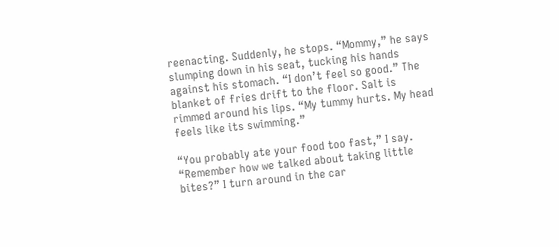reenacting. Suddenly, he stops. “Mommy,” he says slumping down in his seat, tucking his hands against his stomach. “I don’t feel so good.” The blanket of fries drift to the floor. Salt is rimmed around his lips. “My tummy hurts. My head feels like its swimming.”

“You probably ate your food too fast,” I say. “Remember how we talked about taking little bites?” I turn around in the car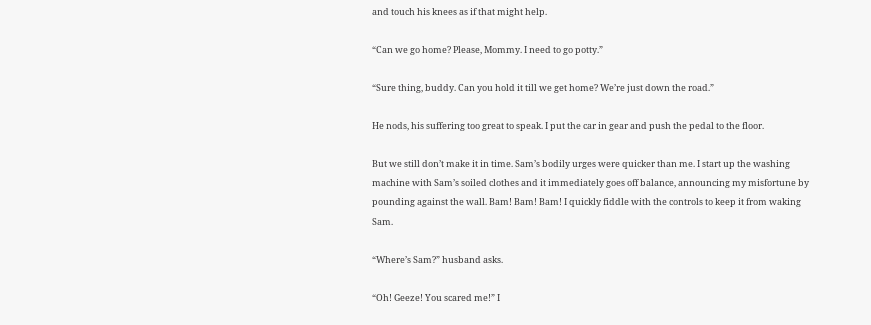and touch his knees as if that might help.

“Can we go home? Please, Mommy. I need to go potty.”

“Sure thing, buddy. Can you hold it till we get home? We’re just down the road.”

He nods, his suffering too great to speak. I put the car in gear and push the pedal to the floor.

But we still don’t make it in time. Sam’s bodily urges were quicker than me. I start up the washing machine with Sam’s soiled clothes and it immediately goes off balance, announcing my misfortune by pounding against the wall. Bam! Bam! Bam! I quickly fiddle with the controls to keep it from waking Sam.

“Where’s Sam?” husband asks.

“Oh! Geeze! You scared me!” I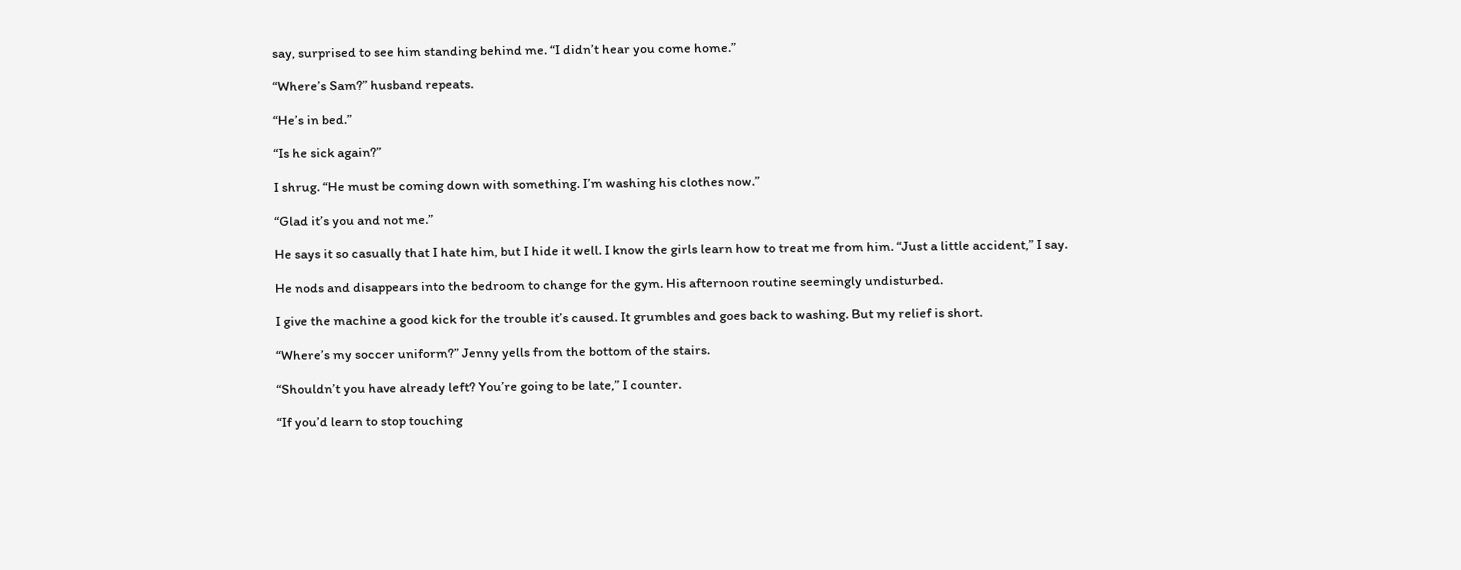say, surprised to see him standing behind me. “I didn’t hear you come home.”

“Where’s Sam?” husband repeats.

“He’s in bed.”

“Is he sick again?”

I shrug. “He must be coming down with something. I’m washing his clothes now.”

“Glad it’s you and not me.”

He says it so casually that I hate him, but I hide it well. I know the girls learn how to treat me from him. “Just a little accident,” I say.

He nods and disappears into the bedroom to change for the gym. His afternoon routine seemingly undisturbed.

I give the machine a good kick for the trouble it’s caused. It grumbles and goes back to washing. But my relief is short.

“Where’s my soccer uniform?” Jenny yells from the bottom of the stairs.

“Shouldn’t you have already left? You’re going to be late,” I counter.

“If you’d learn to stop touching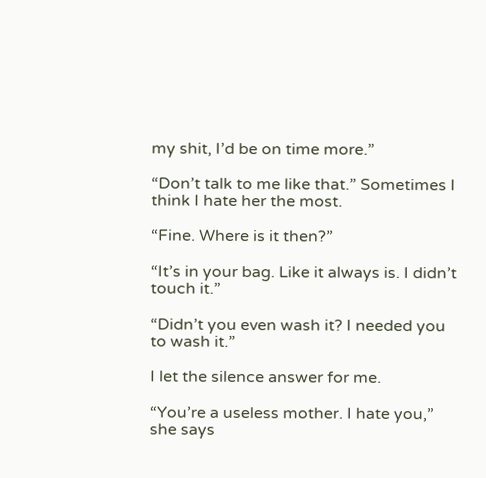my shit, I’d be on time more.”

“Don’t talk to me like that.” Sometimes I think I hate her the most.

“Fine. Where is it then?”

“It’s in your bag. Like it always is. I didn’t touch it.”

“Didn’t you even wash it? I needed you to wash it.”

I let the silence answer for me.

“You’re a useless mother. I hate you,” she says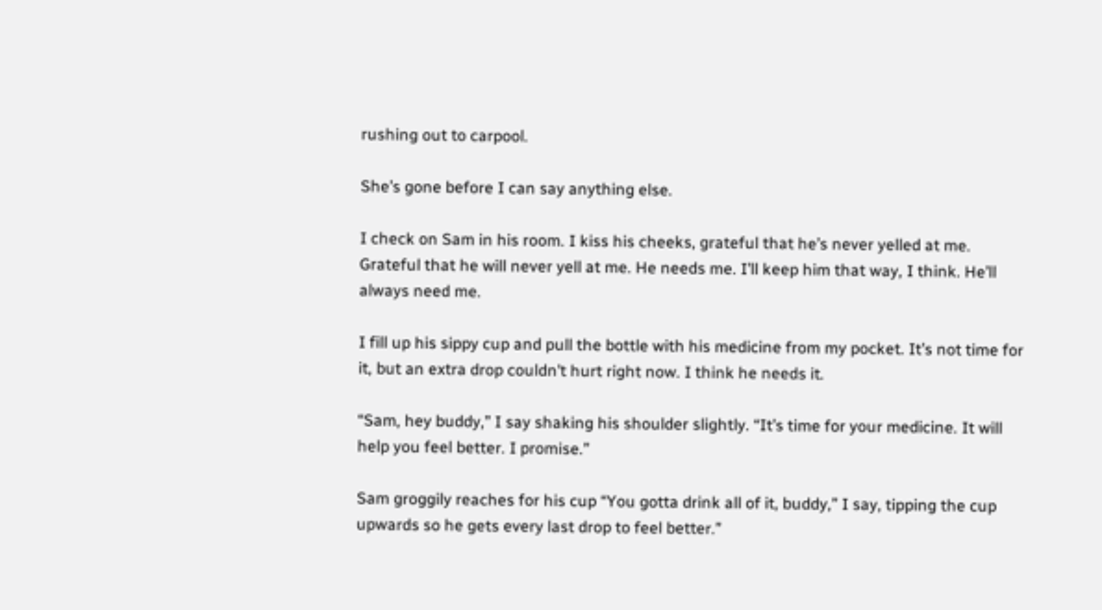rushing out to carpool.

She’s gone before I can say anything else.

I check on Sam in his room. I kiss his cheeks, grateful that he’s never yelled at me. Grateful that he will never yell at me. He needs me. I’ll keep him that way, I think. He’ll always need me.

I fill up his sippy cup and pull the bottle with his medicine from my pocket. It’s not time for it, but an extra drop couldn’t hurt right now. I think he needs it.

“Sam, hey buddy,” I say shaking his shoulder slightly. “It’s time for your medicine. It will help you feel better. I promise.”

Sam groggily reaches for his cup “You gotta drink all of it, buddy,” I say, tipping the cup upwards so he gets every last drop to feel better.”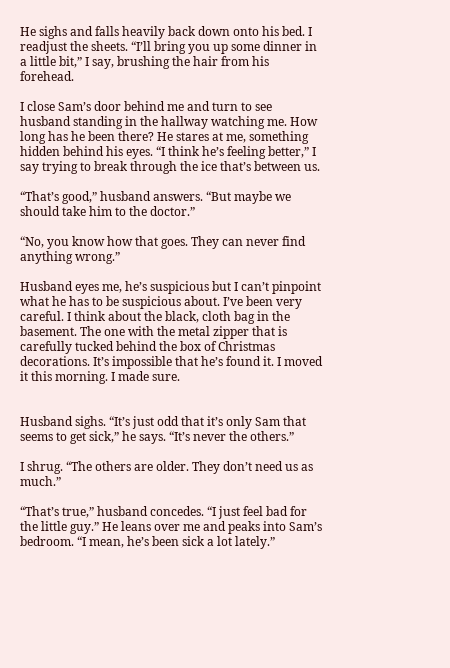He sighs and falls heavily back down onto his bed. I readjust the sheets. “I’ll bring you up some dinner in a little bit,” I say, brushing the hair from his forehead.

I close Sam’s door behind me and turn to see husband standing in the hallway watching me. How long has he been there? He stares at me, something hidden behind his eyes. “I think he’s feeling better,” I say trying to break through the ice that’s between us.

“That’s good,” husband answers. “But maybe we should take him to the doctor.”

“No, you know how that goes. They can never find anything wrong.”

Husband eyes me, he’s suspicious but I can’t pinpoint what he has to be suspicious about. I’ve been very careful. I think about the black, cloth bag in the basement. The one with the metal zipper that is carefully tucked behind the box of Christmas decorations. It’s impossible that he’s found it. I moved it this morning. I made sure.


Husband sighs. “It’s just odd that it’s only Sam that seems to get sick,” he says. “It’s never the others.”

I shrug. “The others are older. They don’t need us as much.”

“That’s true,” husband concedes. “I just feel bad for the little guy.” He leans over me and peaks into Sam’s bedroom. “I mean, he’s been sick a lot lately.”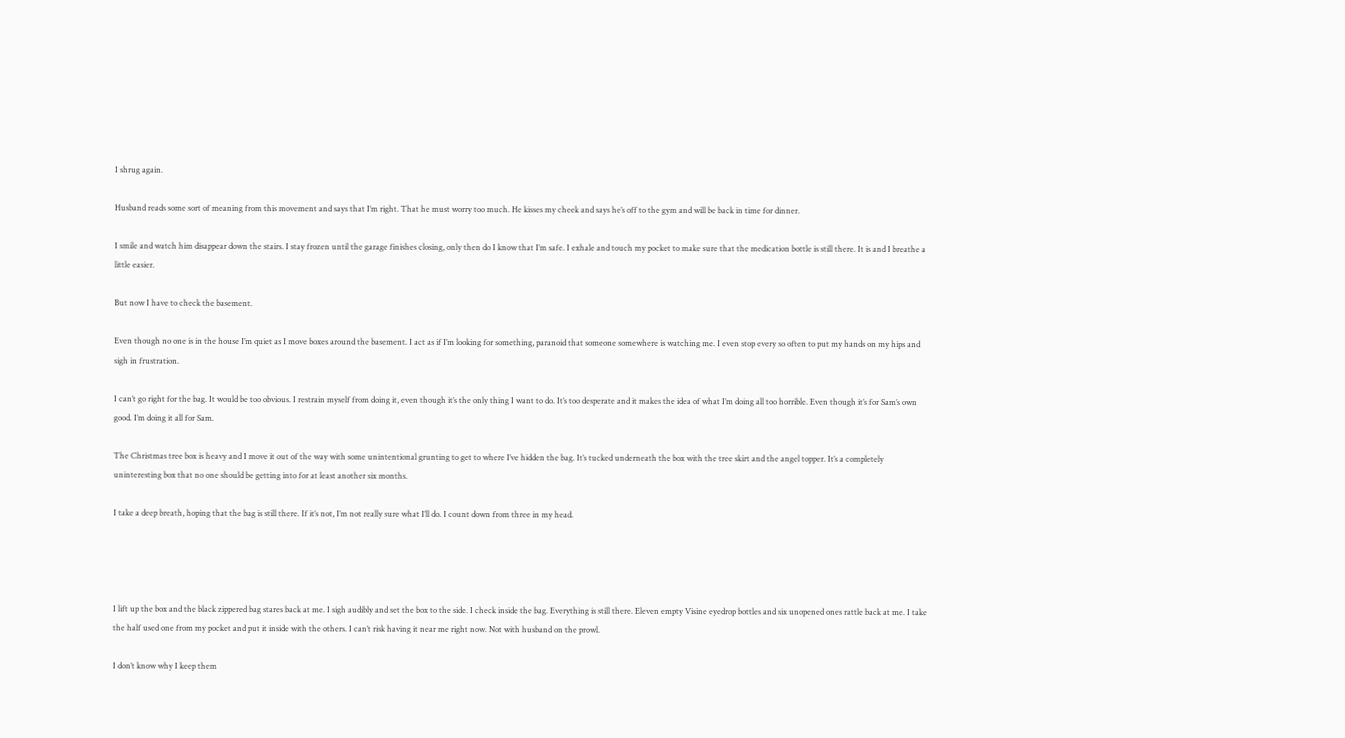I shrug again.

Husband reads some sort of meaning from this movement and says that I’m right. That he must worry too much. He kisses my cheek and says he’s off to the gym and will be back in time for dinner.

I smile and watch him disappear down the stairs. I stay frozen until the garage finishes closing, only then do I know that I’m safe. I exhale and touch my pocket to make sure that the medication bottle is still there. It is and I breathe a little easier.

But now I have to check the basement.

Even though no one is in the house I’m quiet as I move boxes around the basement. I act as if I’m looking for something, paranoid that someone somewhere is watching me. I even stop every so often to put my hands on my hips and sigh in frustration.

I can’t go right for the bag. It would be too obvious. I restrain myself from doing it, even though it’s the only thing I want to do. It’s too desperate and it makes the idea of what I’m doing all too horrible. Even though it’s for Sam’s own good. I’m doing it all for Sam.

The Christmas tree box is heavy and I move it out of the way with some unintentional grunting to get to where I’ve hidden the bag. It’s tucked underneath the box with the tree skirt and the angel topper. It’s a completely uninteresting box that no one should be getting into for at least another six months.

I take a deep breath, hoping that the bag is still there. If it’s not, I’m not really sure what I’ll do. I count down from three in my head.




I lift up the box and the black zippered bag stares back at me. I sigh audibly and set the box to the side. I check inside the bag. Everything is still there. Eleven empty Visine eyedrop bottles and six unopened ones rattle back at me. I take the half used one from my pocket and put it inside with the others. I can’t risk having it near me right now. Not with husband on the prowl.

I don’t know why I keep them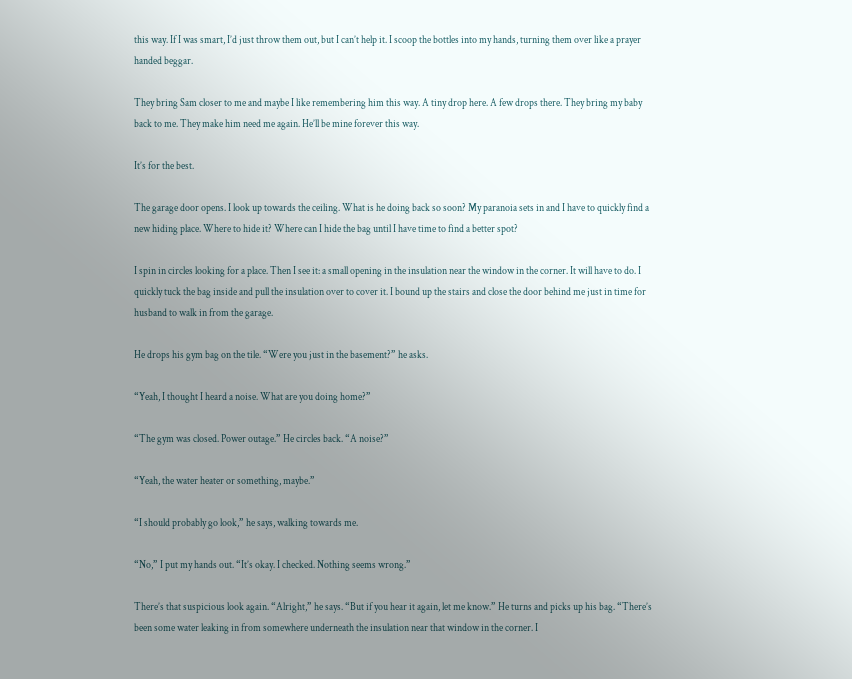this way. If I was smart, I’d just throw them out, but I can’t help it. I scoop the bottles into my hands, turning them over like a prayer handed beggar.

They bring Sam closer to me and maybe I like remembering him this way. A tiny drop here. A few drops there. They bring my baby back to me. They make him need me again. He’ll be mine forever this way.

It’s for the best.

The garage door opens. I look up towards the ceiling. What is he doing back so soon? My paranoia sets in and I have to quickly find a new hiding place. Where to hide it? Where can I hide the bag until I have time to find a better spot?

I spin in circles looking for a place. Then I see it: a small opening in the insulation near the window in the corner. It will have to do. I quickly tuck the bag inside and pull the insulation over to cover it. I bound up the stairs and close the door behind me just in time for husband to walk in from the garage.

He drops his gym bag on the tile. “Were you just in the basement?” he asks.

“Yeah, I thought I heard a noise. What are you doing home?”

“The gym was closed. Power outage.” He circles back. “A noise?”

“Yeah, the water heater or something, maybe.”

“I should probably go look,” he says, walking towards me.

“No,” I put my hands out. “It’s okay. I checked. Nothing seems wrong.”

There’s that suspicious look again. “Alright,” he says. “But if you hear it again, let me know.” He turns and picks up his bag. “There’s been some water leaking in from somewhere underneath the insulation near that window in the corner. I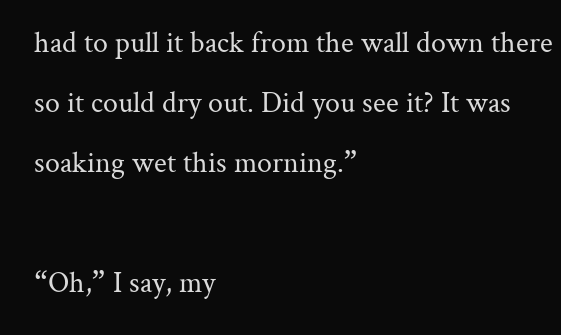had to pull it back from the wall down there so it could dry out. Did you see it? It was soaking wet this morning.”

“Oh,” I say, my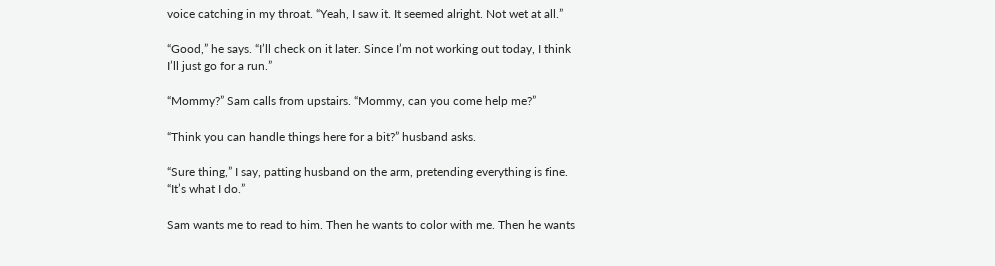voice catching in my throat. “Yeah, I saw it. It seemed alright. Not wet at all.”

“Good,” he says. “I’ll check on it later. Since I’m not working out today, I think I’ll just go for a run.”

“Mommy?” Sam calls from upstairs. “Mommy, can you come help me?”

“Think you can handle things here for a bit?” husband asks.

“Sure thing,” I say, patting husband on the arm, pretending everything is fine. “It’s what I do.”

Sam wants me to read to him. Then he wants to color with me. Then he wants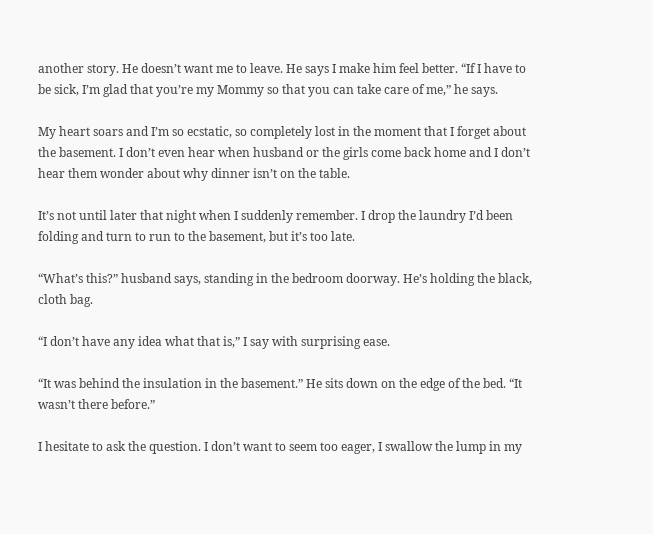another story. He doesn’t want me to leave. He says I make him feel better. “If I have to be sick, I’m glad that you’re my Mommy so that you can take care of me,” he says.

My heart soars and I’m so ecstatic, so completely lost in the moment that I forget about the basement. I don’t even hear when husband or the girls come back home and I don’t hear them wonder about why dinner isn’t on the table.

It’s not until later that night when I suddenly remember. I drop the laundry I’d been folding and turn to run to the basement, but it’s too late.

“What’s this?” husband says, standing in the bedroom doorway. He’s holding the black, cloth bag.

“I don’t have any idea what that is,” I say with surprising ease.

“It was behind the insulation in the basement.” He sits down on the edge of the bed. “It wasn’t there before.”

I hesitate to ask the question. I don’t want to seem too eager, I swallow the lump in my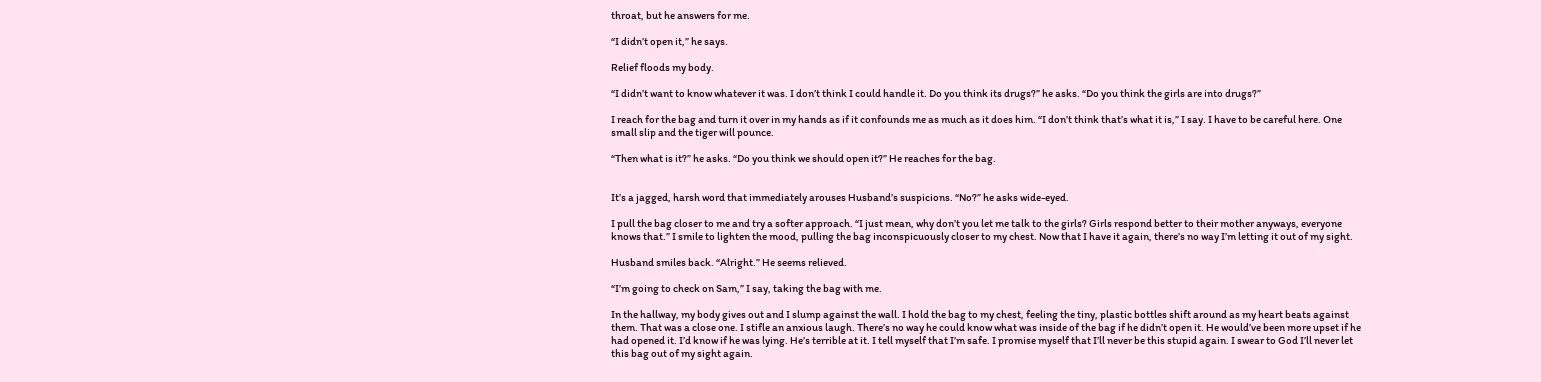throat, but he answers for me.

“I didn’t open it,” he says.

Relief floods my body.

“I didn’t want to know whatever it was. I don’t think I could handle it. Do you think its drugs?” he asks. “Do you think the girls are into drugs?”

I reach for the bag and turn it over in my hands as if it confounds me as much as it does him. “I don’t think that’s what it is,” I say. I have to be careful here. One small slip and the tiger will pounce.

“Then what is it?” he asks. “Do you think we should open it?” He reaches for the bag.


It’s a jagged, harsh word that immediately arouses Husband’s suspicions. “No?” he asks wide-eyed.

I pull the bag closer to me and try a softer approach. “I just mean, why don’t you let me talk to the girls? Girls respond better to their mother anyways, everyone knows that.” I smile to lighten the mood, pulling the bag inconspicuously closer to my chest. Now that I have it again, there’s no way I’m letting it out of my sight.

Husband smiles back. “Alright.” He seems relieved.

“I’m going to check on Sam,” I say, taking the bag with me.

In the hallway, my body gives out and I slump against the wall. I hold the bag to my chest, feeling the tiny, plastic bottles shift around as my heart beats against them. That was a close one. I stifle an anxious laugh. There’s no way he could know what was inside of the bag if he didn’t open it. He would’ve been more upset if he had opened it. I’d know if he was lying. He’s terrible at it. I tell myself that I’m safe. I promise myself that I’ll never be this stupid again. I swear to God I’ll never let this bag out of my sight again.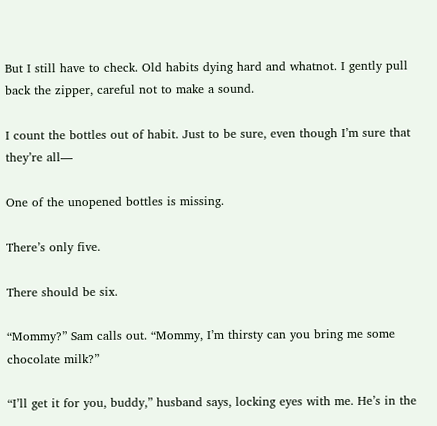But I still have to check. Old habits dying hard and whatnot. I gently pull back the zipper, careful not to make a sound.

I count the bottles out of habit. Just to be sure, even though I’m sure that they’re all—

One of the unopened bottles is missing.

There’s only five.

There should be six.

“Mommy?” Sam calls out. “Mommy, I’m thirsty can you bring me some chocolate milk?”

“I’ll get it for you, buddy,” husband says, locking eyes with me. He’s in the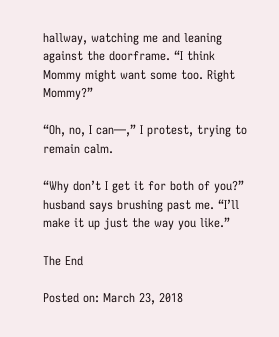hallway, watching me and leaning against the doorframe. “I think Mommy might want some too. Right Mommy?”

“Oh, no, I can—,” I protest, trying to remain calm.

“Why don’t I get it for both of you?” husband says brushing past me. “I’ll make it up just the way you like.”

The End

Posted on: March 23, 2018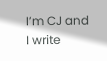I’m CJ and I write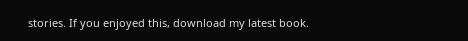stories. If you enjoyed this, download my latest book.